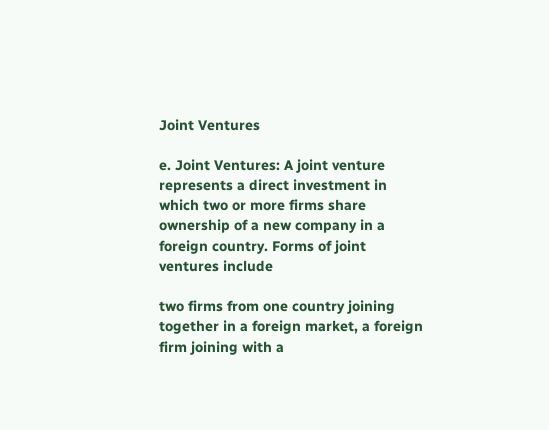Joint Ventures

e. Joint Ventures: A joint venture represents a direct investment in which two or more firms share ownership of a new company in a foreign country. Forms of joint ventures include

two firms from one country joining together in a foreign market, a foreign firm joining with a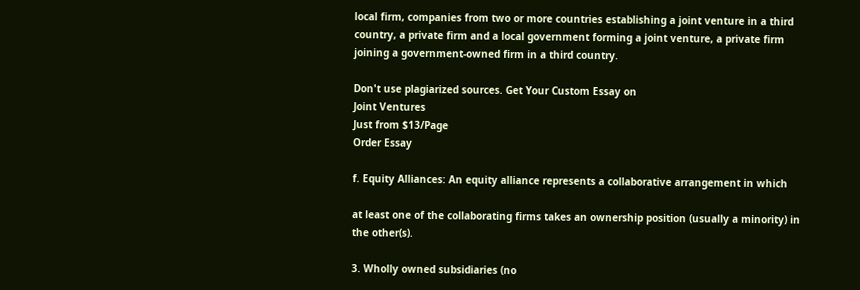local firm, companies from two or more countries establishing a joint venture in a third country, a private firm and a local government forming a joint venture, a private firm joining a government-owned firm in a third country.

Don't use plagiarized sources. Get Your Custom Essay on
Joint Ventures
Just from $13/Page
Order Essay

f. Equity Alliances: An equity alliance represents a collaborative arrangement in which

at least one of the collaborating firms takes an ownership position (usually a minority) in the other(s).

3. Wholly owned subsidiaries (no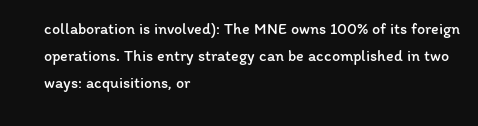collaboration is involved): The MNE owns 100% of its foreign operations. This entry strategy can be accomplished in two ways: acquisitions, or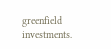greenfield investments.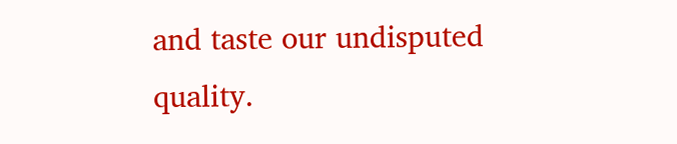and taste our undisputed quality.